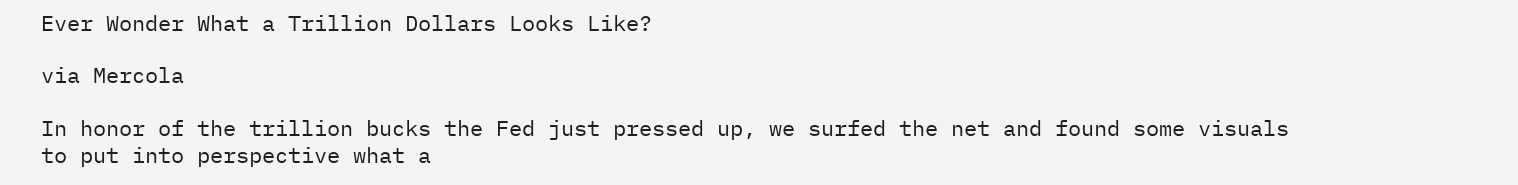Ever Wonder What a Trillion Dollars Looks Like?

via Mercola

In honor of the trillion bucks the Fed just pressed up, we surfed the net and found some visuals to put into perspective what a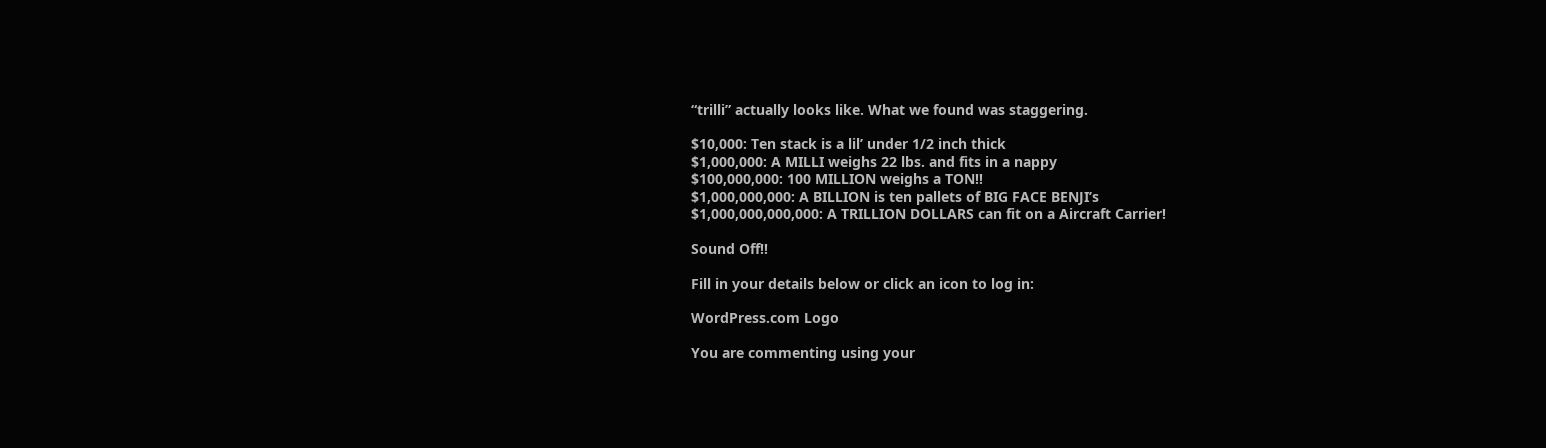“trilli” actually looks like. What we found was staggering.

$10,000: Ten stack is a lil’ under 1/2 inch thick
$1,000,000: A MILLI weighs 22 lbs. and fits in a nappy
$100,000,000: 100 MILLION weighs a TON!!
$1,000,000,000: A BILLION is ten pallets of BIG FACE BENJI’s
$1,000,000,000,000: A TRILLION DOLLARS can fit on a Aircraft Carrier!

Sound Off!!

Fill in your details below or click an icon to log in:

WordPress.com Logo

You are commenting using your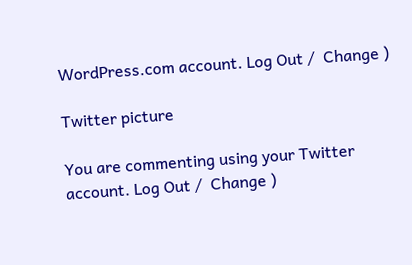WordPress.com account. Log Out /  Change )

Twitter picture

You are commenting using your Twitter account. Log Out /  Change )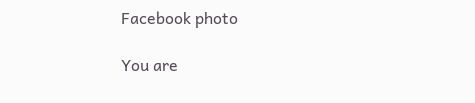Facebook photo

You are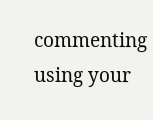commenting using your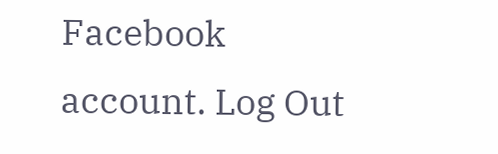Facebook account. Log Out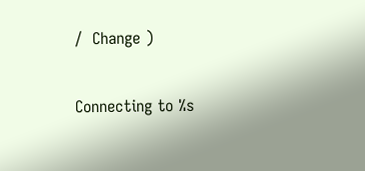/  Change )

Connecting to %s